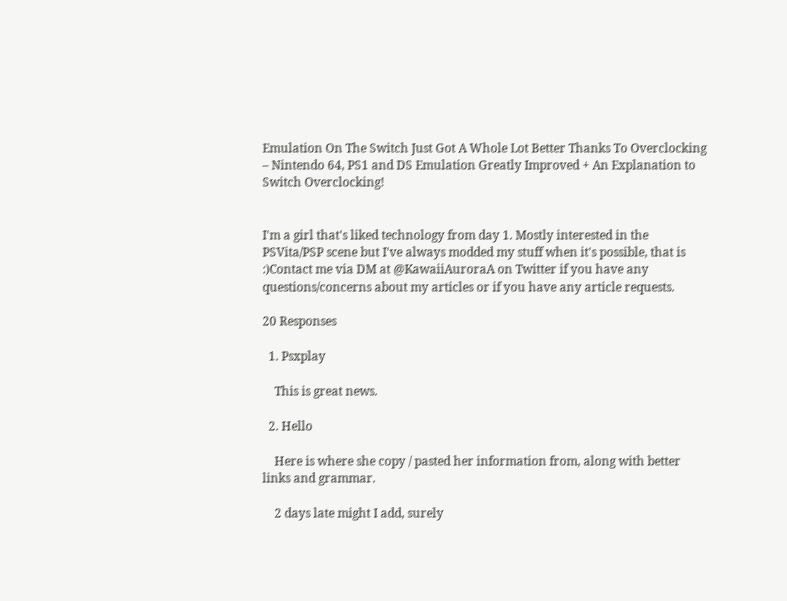Emulation On The Switch Just Got A Whole Lot Better Thanks To Overclocking – Nintendo 64, PS1 and DS Emulation Greatly Improved + An Explanation to Switch Overclocking!


I'm a girl that's liked technology from day 1. Mostly interested in the PSVita/PSP scene but I've always modded my stuff when it's possible, that is :)Contact me via DM at @KawaiiAuroraA on Twitter if you have any questions/concerns about my articles or if you have any article requests.

20 Responses

  1. Psxplay

    This is great news.

  2. Hello

    Here is where she copy / pasted her information from, along with better links and grammar.

    2 days late might I add, surely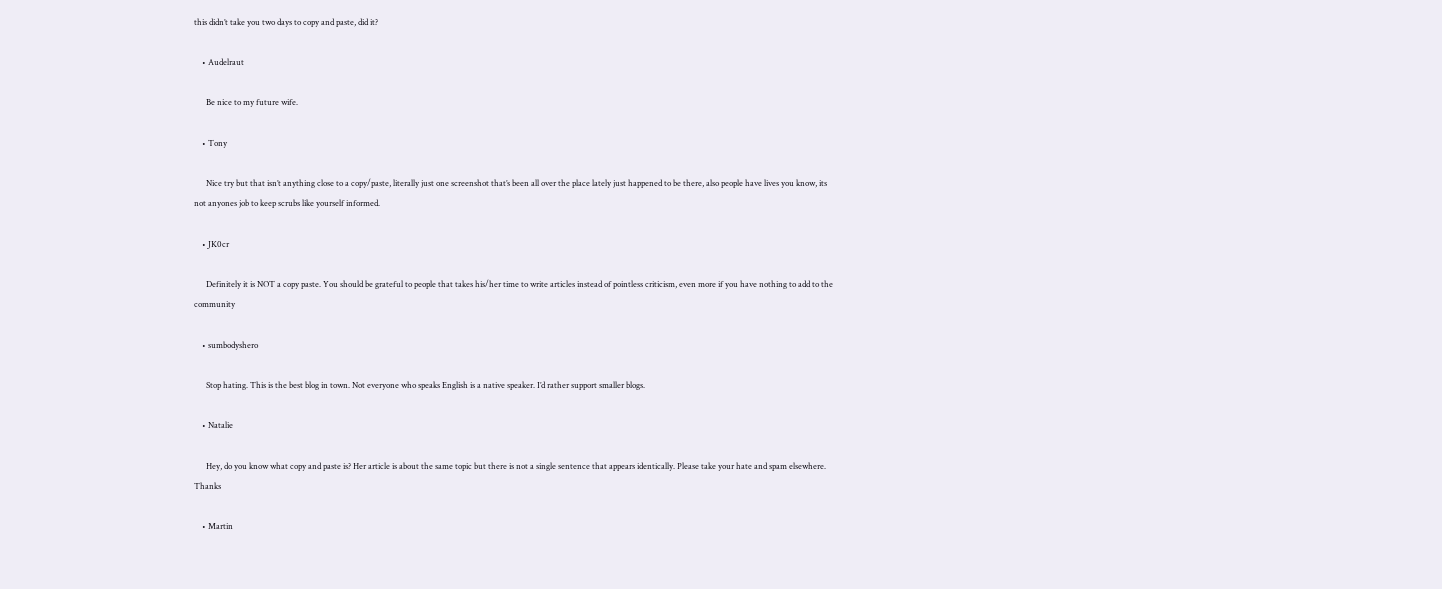this didn’t take you two days to copy and paste, did it?

    • Audelraut

      Be nice to my future wife.

    • Tony

      Nice try but that isn’t anything close to a copy/paste, literally just one screenshot that’s been all over the place lately just happened to be there, also people have lives you know, its not anyones job to keep scrubs like yourself informed.

    • JK0cr

      Definitely it is NOT a copy paste. You should be grateful to people that takes his/her time to write articles instead of pointless criticism, even more if you have nothing to add to the community

    • sumbodyshero

      Stop hating. This is the best blog in town. Not everyone who speaks English is a native speaker. I’d rather support smaller blogs.

    • Natalie

      Hey, do you know what copy and paste is? Her article is about the same topic but there is not a single sentence that appears identically. Please take your hate and spam elsewhere. Thanks

    • Martin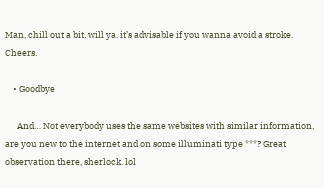Man, chill out a bit, will ya. it’s advisable if you wanna avoid a stroke. Cheers.

    • Goodbye

      And… Not everybody uses the same websites with similar information, are you new to the internet and on some illuminati type ***? Great observation there, sherlock. lol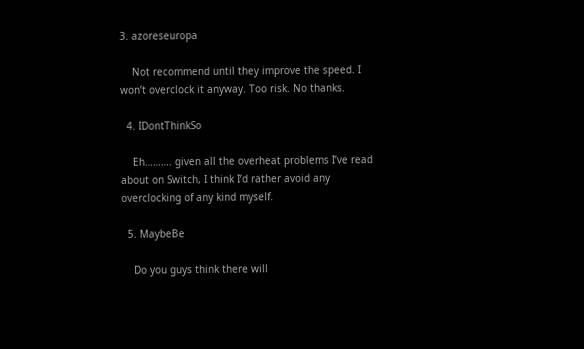3. azoreseuropa

    Not recommend until they improve the speed. I won’t overclock it anyway. Too risk. No thanks.

  4. IDontThinkSo

    Eh………. given all the overheat problems I’ve read about on Switch, I think I’d rather avoid any overclocking of any kind myself.

  5. MaybeBe

    Do you guys think there will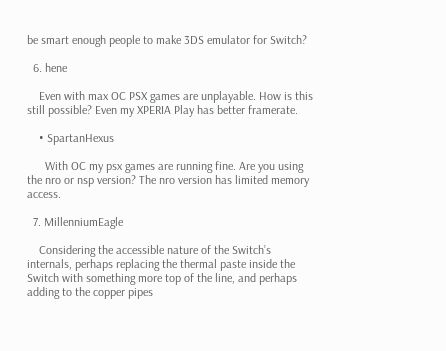be smart enough people to make 3DS emulator for Switch?

  6. hene

    Even with max OC PSX games are unplayable. How is this still possible? Even my XPERIA Play has better framerate.

    • SpartanHexus

      With OC my psx games are running fine. Are you using the nro or nsp version? The nro version has limited memory access.

  7. MillenniumEagle

    Considering the accessible nature of the Switch’s internals, perhaps replacing the thermal paste inside the Switch with something more top of the line, and perhaps adding to the copper pipes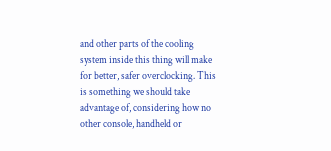and other parts of the cooling system inside this thing will make for better, safer overclocking. This is something we should take advantage of, considering how no other console, handheld or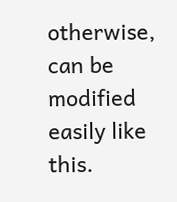otherwise, can be modified easily like this.